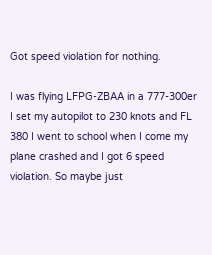Got speed violation for nothing.

I was flying LFPG-ZBAA in a 777-300er I set my autopilot to 230 knots and FL 380 I went to school when I come my plane crashed and I got 6 speed violation. So maybe just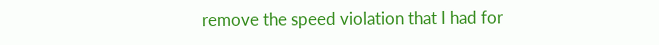remove the speed violation that I had for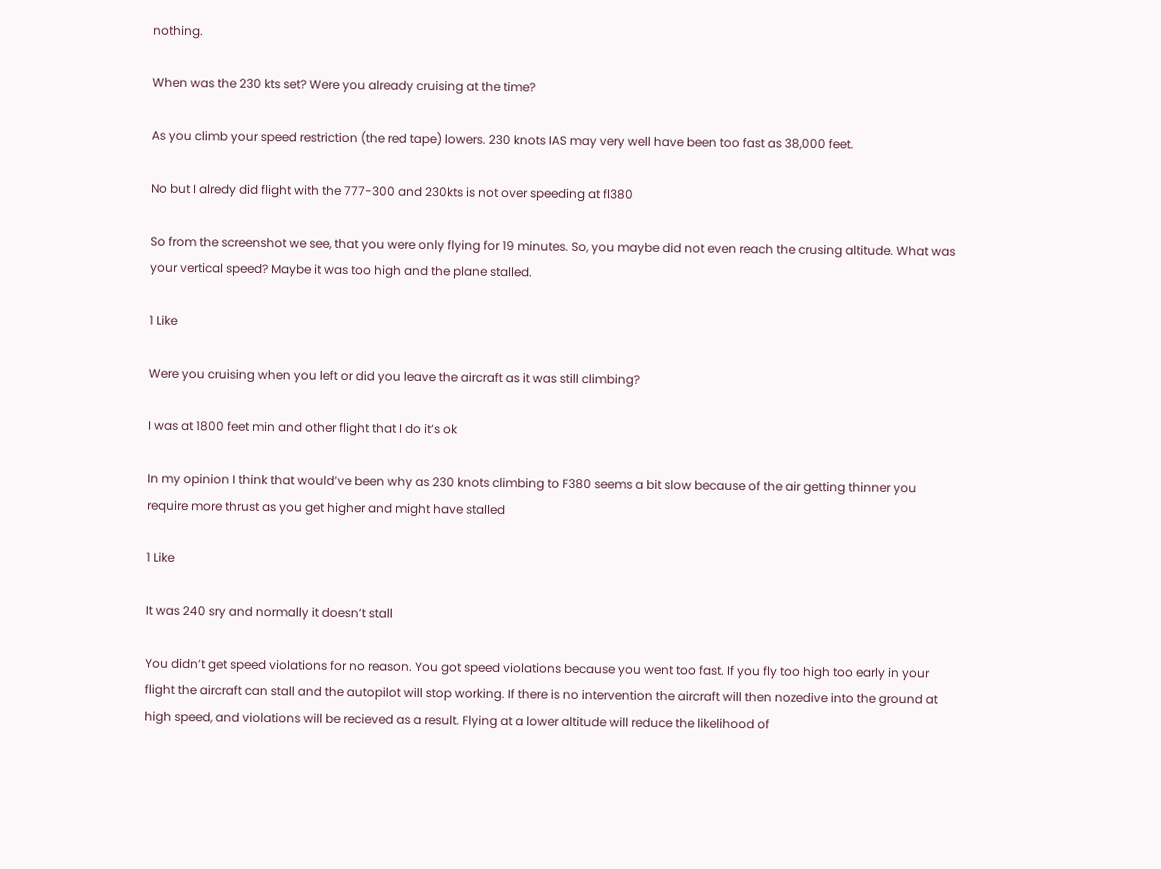nothing.

When was the 230 kts set? Were you already cruising at the time?

As you climb your speed restriction (the red tape) lowers. 230 knots IAS may very well have been too fast as 38,000 feet.

No but I alredy did flight with the 777-300 and 230kts is not over speeding at fl380

So from the screenshot we see, that you were only flying for 19 minutes. So, you maybe did not even reach the crusing altitude. What was your vertical speed? Maybe it was too high and the plane stalled.

1 Like

Were you cruising when you left or did you leave the aircraft as it was still climbing?

I was at 1800 feet min and other flight that I do it’s ok

In my opinion I think that would’ve been why as 230 knots climbing to F380 seems a bit slow because of the air getting thinner you require more thrust as you get higher and might have stalled

1 Like

It was 240 sry and normally it doesn’t stall

You didn’t get speed violations for no reason. You got speed violations because you went too fast. If you fly too high too early in your flight the aircraft can stall and the autopilot will stop working. If there is no intervention the aircraft will then nozedive into the ground at high speed, and violations will be recieved as a result. Flying at a lower altitude will reduce the likelihood of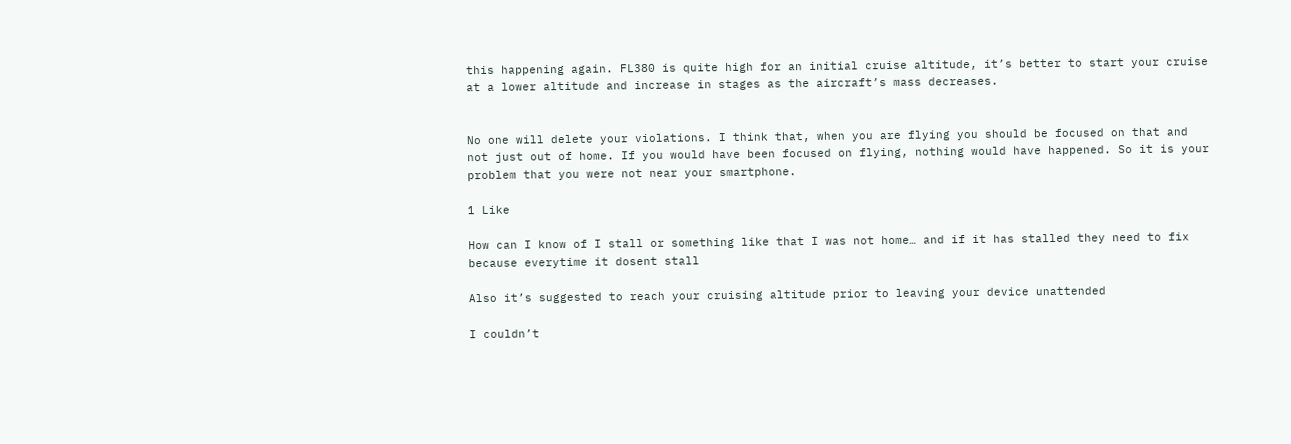this happening again. FL380 is quite high for an initial cruise altitude, it’s better to start your cruise at a lower altitude and increase in stages as the aircraft’s mass decreases.


No one will delete your violations. I think that, when you are flying you should be focused on that and not just out of home. If you would have been focused on flying, nothing would have happened. So it is your problem that you were not near your smartphone.

1 Like

How can I know of I stall or something like that I was not home… and if it has stalled they need to fix because everytime it dosent stall

Also it’s suggested to reach your cruising altitude prior to leaving your device unattended

I couldn’t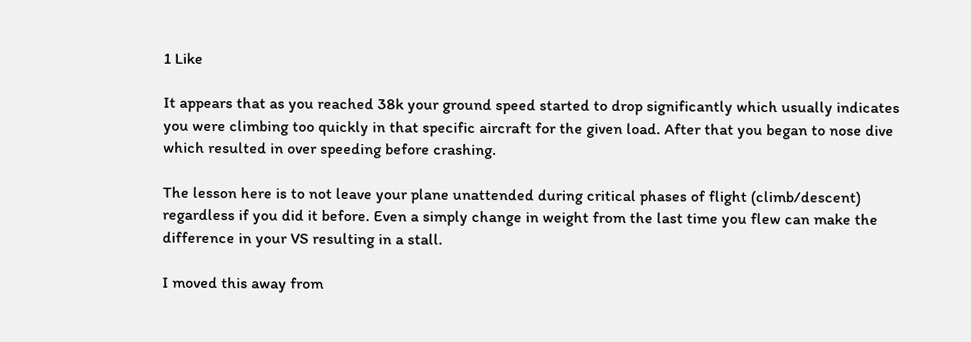1 Like

It appears that as you reached 38k your ground speed started to drop significantly which usually indicates you were climbing too quickly in that specific aircraft for the given load. After that you began to nose dive which resulted in over speeding before crashing.

The lesson here is to not leave your plane unattended during critical phases of flight (climb/descent) regardless if you did it before. Even a simply change in weight from the last time you flew can make the difference in your VS resulting in a stall.

I moved this away from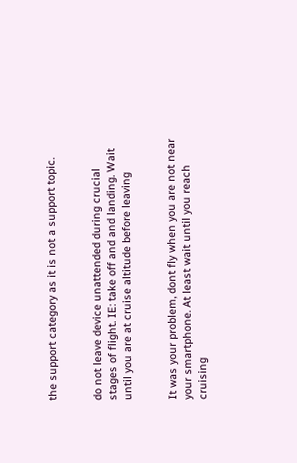the support category as it is not a support topic.


do not leave device unattended during crucial stages of flight. IE: take off and and landing. Wait until you are at cruise altitude before leaving


It was your problem, dont fly when you are not near your smartphone. At least wait until you reach cruising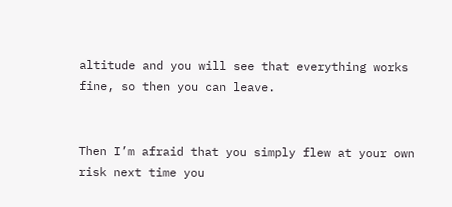altitude and you will see that everything works fine, so then you can leave.


Then I’m afraid that you simply flew at your own risk next time you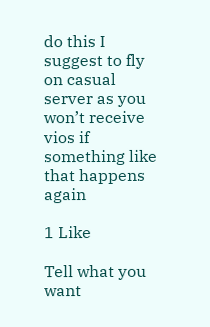do this I suggest to fly on casual server as you won’t receive vios if something like that happens again

1 Like

Tell what you want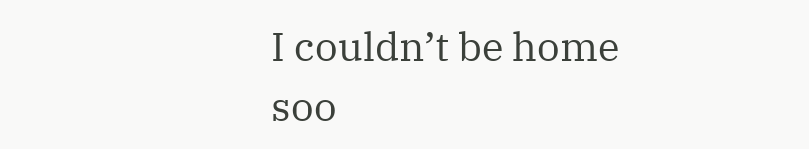I couldn’t be home soo